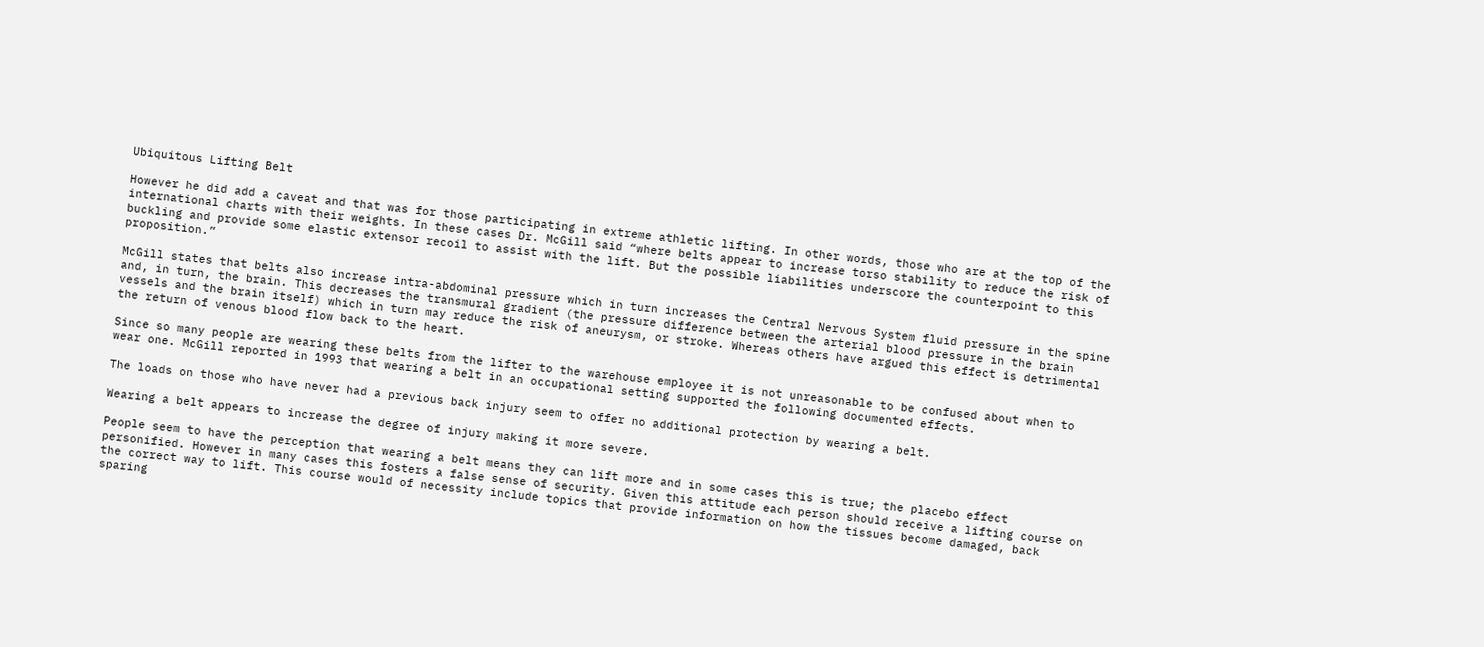Ubiquitous Lifting Belt

However he did add a caveat and that was for those participating in extreme athletic lifting. In other words, those who are at the top of the international charts with their weights. In these cases Dr. McGill said “where belts appear to increase torso stability to reduce the risk of buckling and provide some elastic extensor recoil to assist with the lift. But the possible liabilities underscore the counterpoint to this proposition.”

McGill states that belts also increase intra-abdominal pressure which in turn increases the Central Nervous System fluid pressure in the spine and, in turn, the brain. This decreases the transmural gradient (the pressure difference between the arterial blood pressure in the brain vessels and the brain itself) which in turn may reduce the risk of aneurysm, or stroke. Whereas others have argued this effect is detrimental the return of venous blood flow back to the heart.

Since so many people are wearing these belts from the lifter to the warehouse employee it is not unreasonable to be confused about when to wear one. McGill reported in 1993 that wearing a belt in an occupational setting supported the following documented effects.

The loads on those who have never had a previous back injury seem to offer no additional protection by wearing a belt.

Wearing a belt appears to increase the degree of injury making it more severe.

People seem to have the perception that wearing a belt means they can lift more and in some cases this is true; the placebo effect personified. However in many cases this fosters a false sense of security. Given this attitude each person should receive a lifting course on the correct way to lift. This course would of necessity include topics that provide information on how the tissues become damaged, back sparing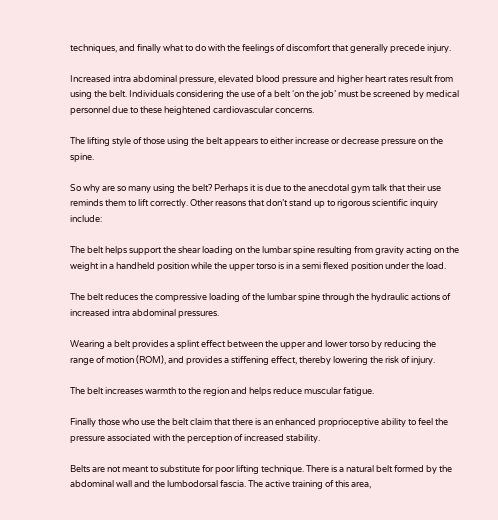techniques, and finally what to do with the feelings of discomfort that generally precede injury.

Increased intra abdominal pressure, elevated blood pressure and higher heart rates result from using the belt. Individuals considering the use of a belt ‘on the job’ must be screened by medical personnel due to these heightened cardiovascular concerns.

The lifting style of those using the belt appears to either increase or decrease pressure on the spine.

So why are so many using the belt? Perhaps it is due to the anecdotal gym talk that their use reminds them to lift correctly. Other reasons that don’t stand up to rigorous scientific inquiry include:

The belt helps support the shear loading on the lumbar spine resulting from gravity acting on the weight in a handheld position while the upper torso is in a semi flexed position under the load.

The belt reduces the compressive loading of the lumbar spine through the hydraulic actions of increased intra abdominal pressures.

Wearing a belt provides a splint effect between the upper and lower torso by reducing the range of motion (ROM), and provides a stiffening effect, thereby lowering the risk of injury.

The belt increases warmth to the region and helps reduce muscular fatigue.

Finally those who use the belt claim that there is an enhanced proprioceptive ability to feel the pressure associated with the perception of increased stability.

Belts are not meant to substitute for poor lifting technique. There is a natural belt formed by the abdominal wall and the lumbodorsal fascia. The active training of this area,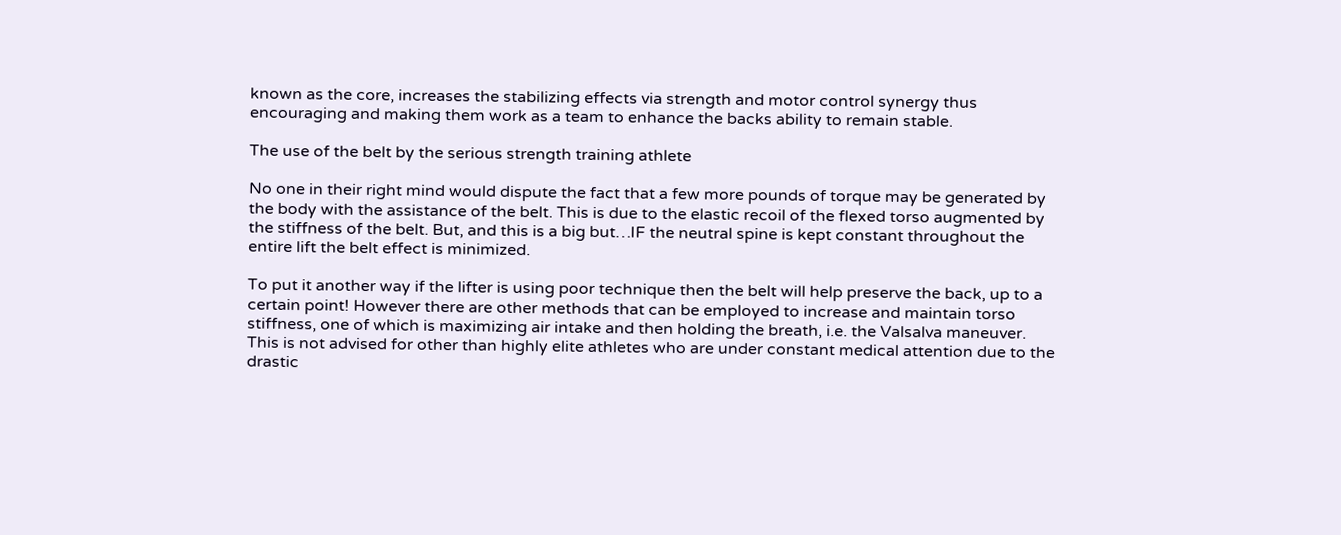known as the core, increases the stabilizing effects via strength and motor control synergy thus encouraging and making them work as a team to enhance the backs ability to remain stable.

The use of the belt by the serious strength training athlete

No one in their right mind would dispute the fact that a few more pounds of torque may be generated by the body with the assistance of the belt. This is due to the elastic recoil of the flexed torso augmented by the stiffness of the belt. But, and this is a big but…IF the neutral spine is kept constant throughout the entire lift the belt effect is minimized.

To put it another way if the lifter is using poor technique then the belt will help preserve the back, up to a certain point! However there are other methods that can be employed to increase and maintain torso stiffness, one of which is maximizing air intake and then holding the breath, i.e. the Valsalva maneuver. This is not advised for other than highly elite athletes who are under constant medical attention due to the drastic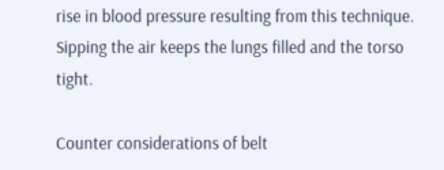rise in blood pressure resulting from this technique. Sipping the air keeps the lungs filled and the torso tight.

Counter considerations of belt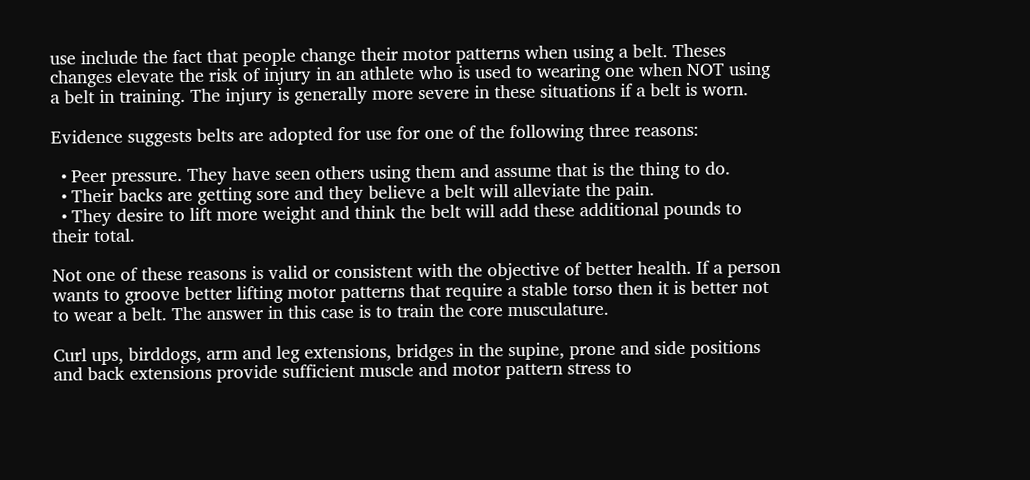use include the fact that people change their motor patterns when using a belt. Theses changes elevate the risk of injury in an athlete who is used to wearing one when NOT using a belt in training. The injury is generally more severe in these situations if a belt is worn.

Evidence suggests belts are adopted for use for one of the following three reasons:

  • Peer pressure. They have seen others using them and assume that is the thing to do.
  • Their backs are getting sore and they believe a belt will alleviate the pain.
  • They desire to lift more weight and think the belt will add these additional pounds to their total.

Not one of these reasons is valid or consistent with the objective of better health. If a person wants to groove better lifting motor patterns that require a stable torso then it is better not to wear a belt. The answer in this case is to train the core musculature.

Curl ups, birddogs, arm and leg extensions, bridges in the supine, prone and side positions and back extensions provide sufficient muscle and motor pattern stress to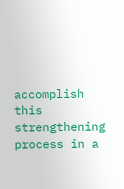accomplish this strengthening process in a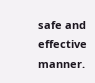safe and effective manner.